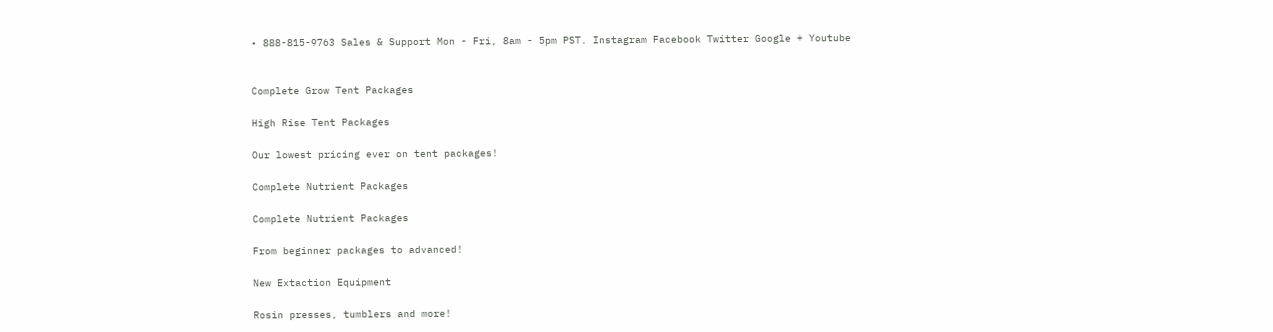• 888-815-9763 Sales & Support Mon - Fri, 8am - 5pm PST. Instagram Facebook Twitter Google + Youtube


Complete Grow Tent Packages

High Rise Tent Packages

Our lowest pricing ever on tent packages!

Complete Nutrient Packages

Complete Nutrient Packages

From beginner packages to advanced!

New Extaction Equipment

Rosin presses, tumblers and more!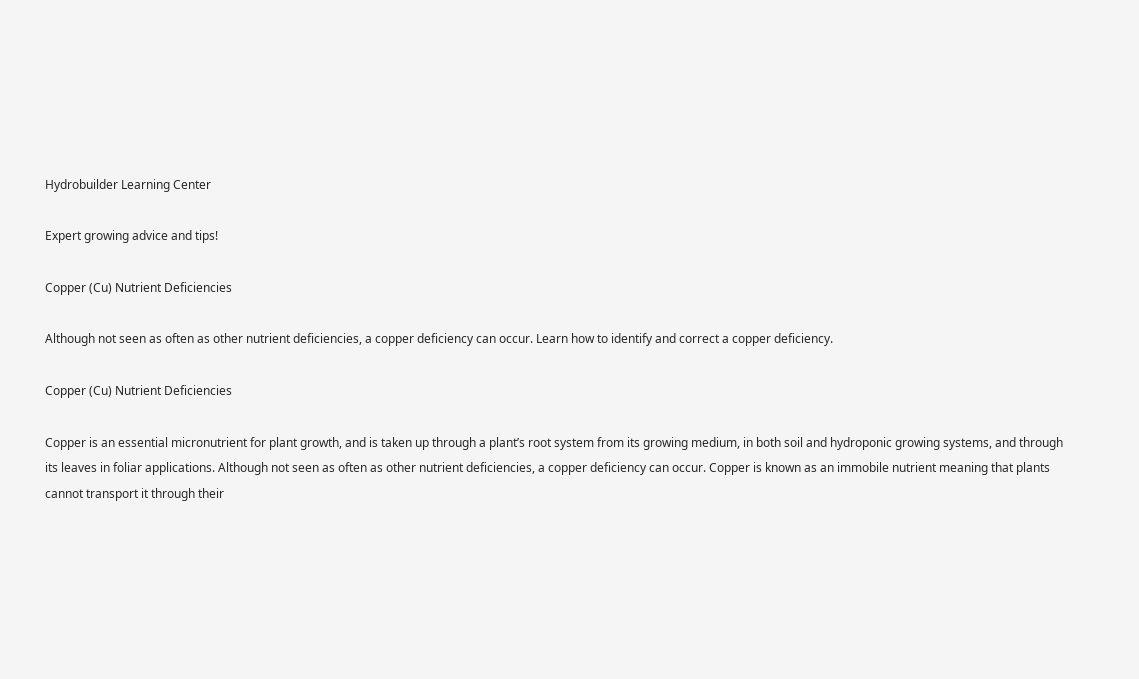Hydrobuilder Learning Center

Expert growing advice and tips!

Copper (Cu) Nutrient Deficiencies

Although not seen as often as other nutrient deficiencies, a copper deficiency can occur. Learn how to identify and correct a copper deficiency.

Copper (Cu) Nutrient Deficiencies

Copper is an essential micronutrient for plant growth, and is taken up through a plant’s root system from its growing medium, in both soil and hydroponic growing systems, and through its leaves in foliar applications. Although not seen as often as other nutrient deficiencies, a copper deficiency can occur. Copper is known as an immobile nutrient meaning that plants cannot transport it through their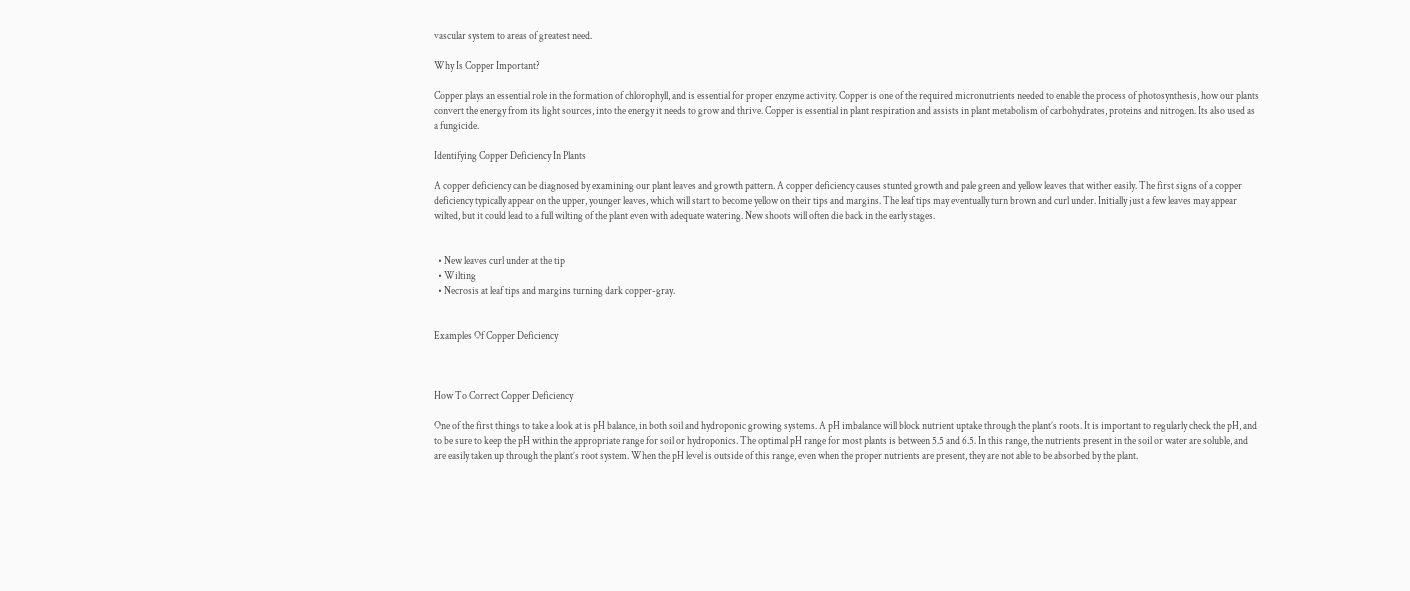vascular system to areas of greatest need.

Why Is Copper Important?

Copper plays an essential role in the formation of chlorophyll, and is essential for proper enzyme activity. Copper is one of the required micronutrients needed to enable the process of photosynthesis, how our plants convert the energy from its light sources, into the energy it needs to grow and thrive. Copper is essential in plant respiration and assists in plant metabolism of carbohydrates, proteins and nitrogen. Its also used as a fungicide.

Identifying Copper Deficiency In Plants

A copper deficiency can be diagnosed by examining our plant leaves and growth pattern. A copper deficiency causes stunted growth and pale green and yellow leaves that wither easily. The first signs of a copper deficiency typically appear on the upper, younger leaves, which will start to become yellow on their tips and margins. The leaf tips may eventually turn brown and curl under. Initially just a few leaves may appear wilted, but it could lead to a full wilting of the plant even with adequate watering. New shoots will often die back in the early stages.


  • New leaves curl under at the tip
  • Wilting
  • Necrosis at leaf tips and margins turning dark copper-gray.


Examples Of Copper Deficiency



How To Correct Copper Deficiency

One of the first things to take a look at is pH balance, in both soil and hydroponic growing systems. A pH imbalance will block nutrient uptake through the plant’s roots. It is important to regularly check the pH, and to be sure to keep the pH within the appropriate range for soil or hydroponics. The optimal pH range for most plants is between 5.5 and 6.5. In this range, the nutrients present in the soil or water are soluble, and are easily taken up through the plant’s root system. When the pH level is outside of this range, even when the proper nutrients are present, they are not able to be absorbed by the plant.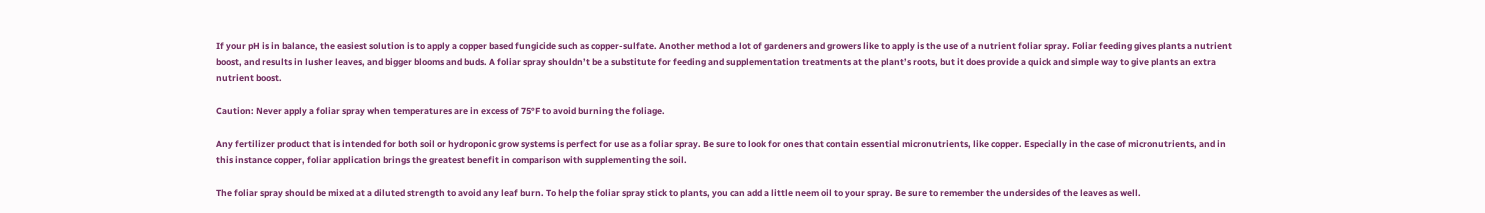If your pH is in balance, the easiest solution is to apply a copper based fungicide such as copper-sulfate. Another method a lot of gardeners and growers like to apply is the use of a nutrient foliar spray. Foliar feeding gives plants a nutrient boost, and results in lusher leaves, and bigger blooms and buds. A foliar spray shouldn’t be a substitute for feeding and supplementation treatments at the plant’s roots, but it does provide a quick and simple way to give plants an extra nutrient boost.

Caution: Never apply a foliar spray when temperatures are in excess of 75°F to avoid burning the foliage.

Any fertilizer product that is intended for both soil or hydroponic grow systems is perfect for use as a foliar spray. Be sure to look for ones that contain essential micronutrients, like copper. Especially in the case of micronutrients, and in this instance copper, foliar application brings the greatest benefit in comparison with supplementing the soil.

The foliar spray should be mixed at a diluted strength to avoid any leaf burn. To help the foliar spray stick to plants, you can add a little neem oil to your spray. Be sure to remember the undersides of the leaves as well.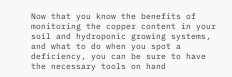Now that you know the benefits of monitoring the copper content in your soil and hydroponic growing systems, and what to do when you spot a deficiency, you can be sure to have the necessary tools on hand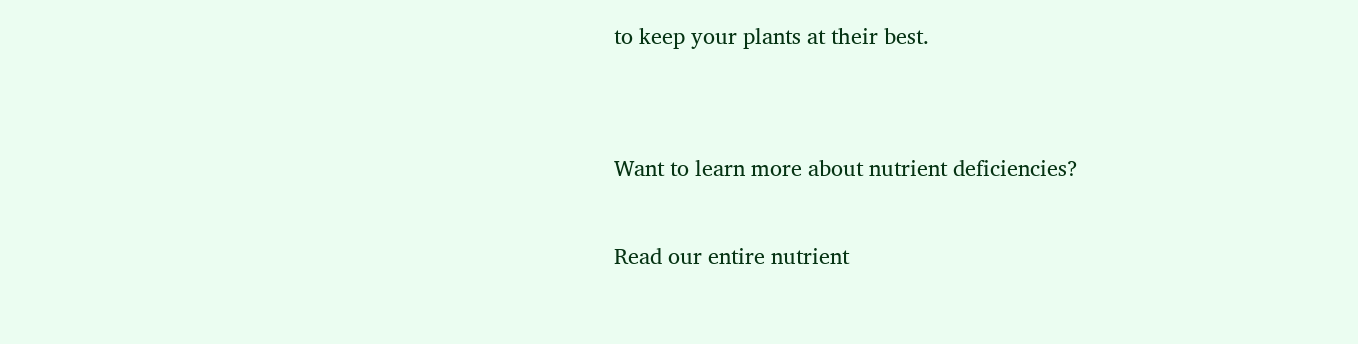to keep your plants at their best.


Want to learn more about nutrient deficiencies?

Read our entire nutrient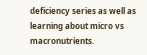deficiency series as well as learning about micro vs macronutrients.